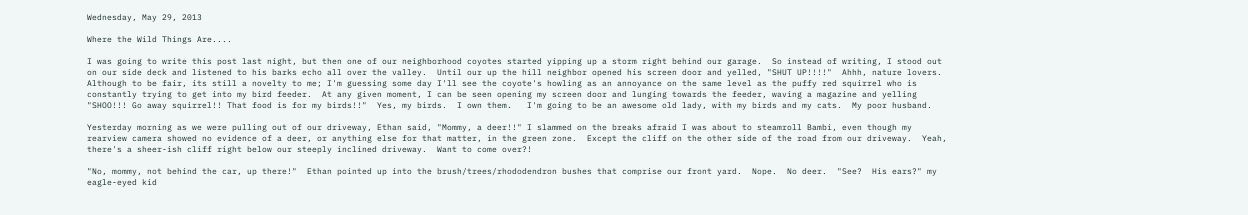Wednesday, May 29, 2013

Where the Wild Things Are....

I was going to write this post last night, but then one of our neighborhood coyotes started yipping up a storm right behind our garage.  So instead of writing, I stood out on our side deck and listened to his barks echo all over the valley.  Until our up the hill neighbor opened his screen door and yelled, "SHUT UP!!!!"  Ahhh, nature lovers.  Although to be fair, its still a novelty to me; I'm guessing some day I'll see the coyote's howling as an annoyance on the same level as the puffy red squirrel who is constantly trying to get into my bird feeder.  At any given moment, I can be seen opening my screen door and lunging towards the feeder, waving a magazine and yelling "SHOO!!! Go away squirrel!! That food is for my birds!!"  Yes, my birds.  I own them.   I'm going to be an awesome old lady, with my birds and my cats.  My poor husband.

Yesterday morning as we were pulling out of our driveway, Ethan said, "Mommy, a deer!!" I slammed on the breaks afraid I was about to steamroll Bambi, even though my rearview camera showed no evidence of a deer, or anything else for that matter, in the green zone.  Except the cliff on the other side of the road from our driveway.  Yeah, there's a sheer-ish cliff right below our steeply inclined driveway.  Want to come over?!

"No, mommy, not behind the car, up there!"  Ethan pointed up into the brush/trees/rhododendron bushes that comprise our front yard.  Nope.  No deer.  "See?  His ears?" my eagle-eyed kid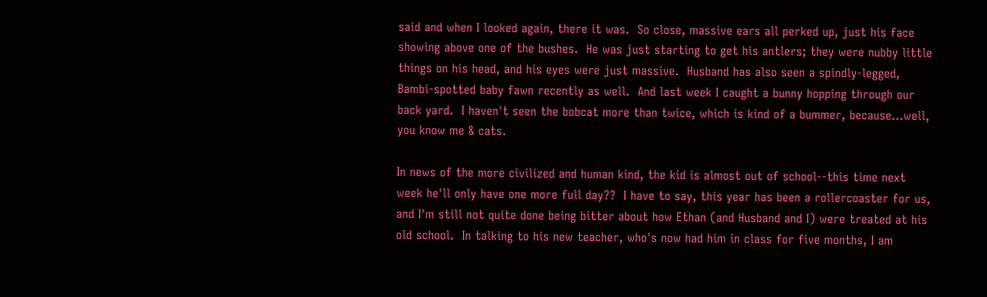said and when I looked again, there it was.  So close, massive ears all perked up, just his face showing above one of the bushes.  He was just starting to get his antlers; they were nubby little things on his head, and his eyes were just massive.  Husband has also seen a spindly-legged, Bambi-spotted baby fawn recently as well.  And last week I caught a bunny hopping through our back yard.  I haven't seen the bobcat more than twice, which is kind of a bummer, because...well, you know me & cats.

In news of the more civilized and human kind, the kid is almost out of school--this time next week he'll only have one more full day??  I have to say, this year has been a rollercoaster for us, and I'm still not quite done being bitter about how Ethan (and Husband and I) were treated at his old school.  In talking to his new teacher, who's now had him in class for five months, I am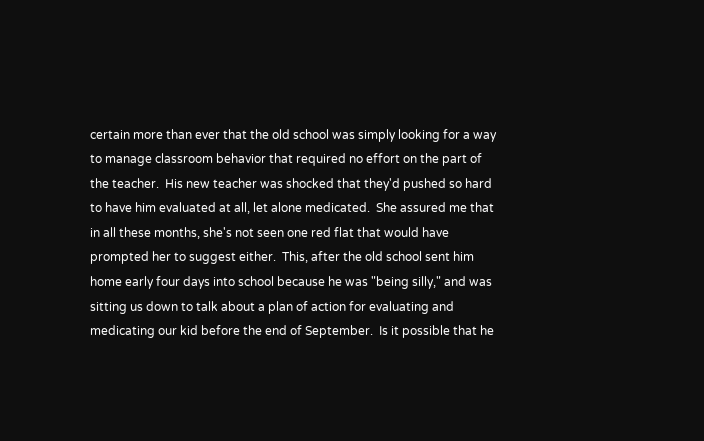certain more than ever that the old school was simply looking for a way to manage classroom behavior that required no effort on the part of the teacher.  His new teacher was shocked that they'd pushed so hard to have him evaluated at all, let alone medicated.  She assured me that in all these months, she's not seen one red flat that would have prompted her to suggest either.  This, after the old school sent him home early four days into school because he was "being silly," and was sitting us down to talk about a plan of action for evaluating and medicating our kid before the end of September.  Is it possible that he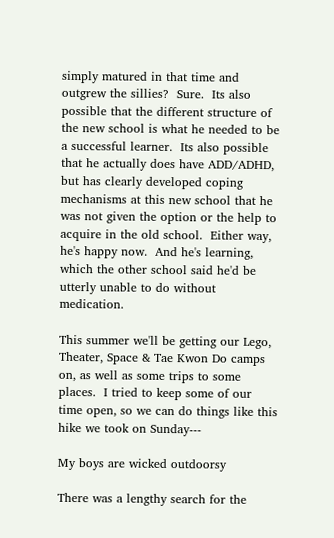simply matured in that time and outgrew the sillies?  Sure.  Its also possible that the different structure of the new school is what he needed to be a successful learner.  Its also possible that he actually does have ADD/ADHD, but has clearly developed coping mechanisms at this new school that he was not given the option or the help to acquire in the old school.  Either way, he's happy now.  And he's learning, which the other school said he'd be utterly unable to do without medication.

This summer we'll be getting our Lego, Theater, Space & Tae Kwon Do camps on, as well as some trips to some places.  I tried to keep some of our time open, so we can do things like this hike we took on Sunday---

My boys are wicked outdoorsy

There was a lengthy search for the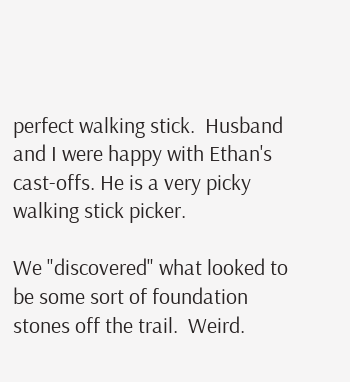perfect walking stick.  Husband and I were happy with Ethan's cast-offs. He is a very picky walking stick picker.

We "discovered" what looked to be some sort of foundation stones off the trail.  Weird.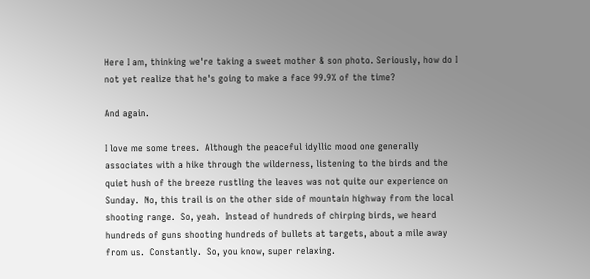Here I am, thinking we're taking a sweet mother & son photo. Seriously, how do I not yet realize that he's going to make a face 99.9% of the time?

And again.

I love me some trees.  Although the peaceful idyllic mood one generally associates with a hike through the wilderness, listening to the birds and the quiet hush of the breeze rustling the leaves was not quite our experience on Sunday.  No, this trail is on the other side of mountain highway from the local shooting range.  So, yeah.  Instead of hundreds of chirping birds, we heard hundreds of guns shooting hundreds of bullets at targets, about a mile away from us.  Constantly.  So, you know, super relaxing.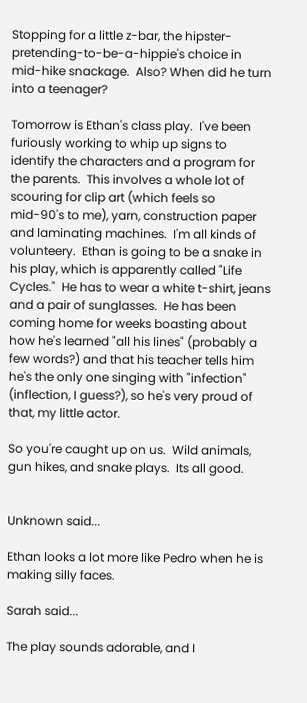Stopping for a little z-bar, the hipster-pretending-to-be-a-hippie's choice in mid-hike snackage.  Also? When did he turn into a teenager?

Tomorrow is Ethan's class play.  I've been furiously working to whip up signs to identify the characters and a program for the parents.  This involves a whole lot of scouring for clip art (which feels so mid-90's to me), yarn, construction paper and laminating machines.  I'm all kinds of volunteery.  Ethan is going to be a snake in his play, which is apparently called "Life Cycles."  He has to wear a white t-shirt, jeans and a pair of sunglasses.  He has been coming home for weeks boasting about how he's learned "all his lines" (probably a few words?) and that his teacher tells him he's the only one singing with "infection" (inflection, I guess?), so he's very proud of that, my little actor.

So you're caught up on us.  Wild animals, gun hikes, and snake plays.  Its all good.


Unknown said...

Ethan looks a lot more like Pedro when he is making silly faces.

Sarah said...

The play sounds adorable, and I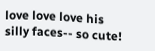love love love his silly faces-- so cute!